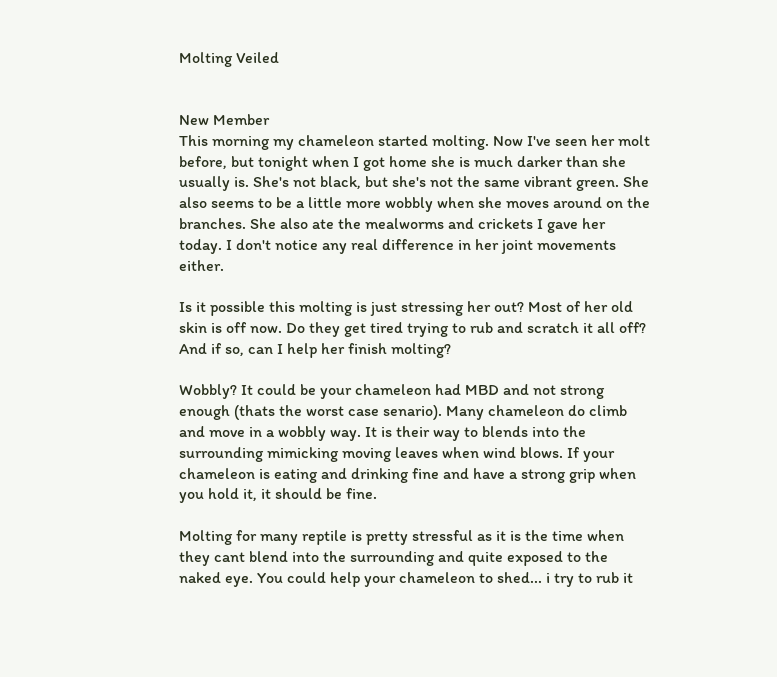Molting Veiled


New Member
This morning my chameleon started molting. Now I've seen her molt before, but tonight when I got home she is much darker than she usually is. She's not black, but she's not the same vibrant green. She also seems to be a little more wobbly when she moves around on the branches. She also ate the mealworms and crickets I gave her today. I don't notice any real difference in her joint movements either.

Is it possible this molting is just stressing her out? Most of her old skin is off now. Do they get tired trying to rub and scratch it all off? And if so, can I help her finish molting?

Wobbly? It could be your chameleon had MBD and not strong enough (thats the worst case senario). Many chameleon do climb and move in a wobbly way. It is their way to blends into the surrounding mimicking moving leaves when wind blows. If your chameleon is eating and drinking fine and have a strong grip when you hold it, it should be fine.

Molting for many reptile is pretty stressful as it is the time when they cant blend into the surrounding and quite exposed to the naked eye. You could help your chameleon to shed... i try to rub it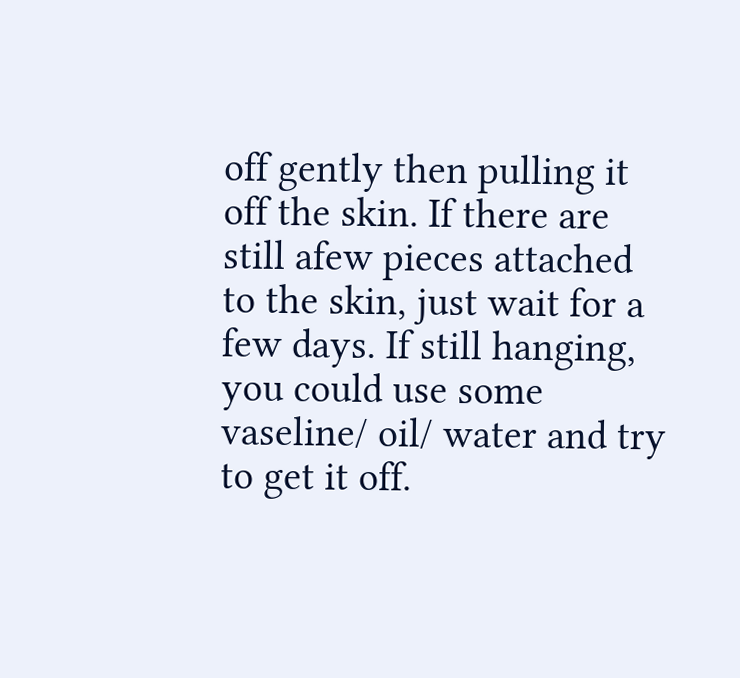off gently then pulling it off the skin. If there are still afew pieces attached to the skin, just wait for a few days. If still hanging, you could use some vaseline/ oil/ water and try to get it off.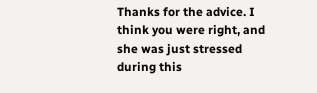Thanks for the advice. I think you were right, and she was just stressed during this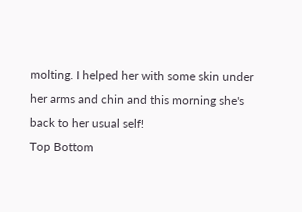molting. I helped her with some skin under her arms and chin and this morning she's back to her usual self!
Top Bottom